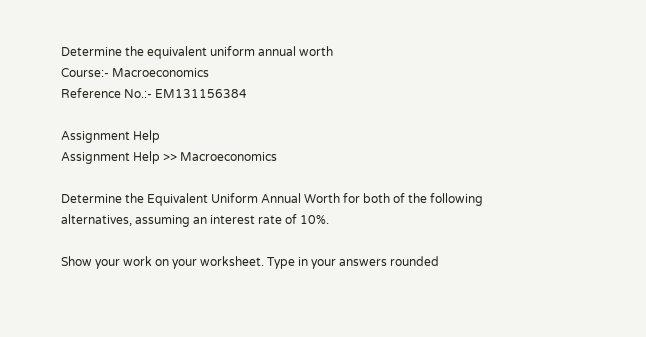Determine the equivalent uniform annual worth
Course:- Macroeconomics
Reference No.:- EM131156384

Assignment Help
Assignment Help >> Macroeconomics

Determine the Equivalent Uniform Annual Worth for both of the following alternatives, assuming an interest rate of 10%.

Show your work on your worksheet. Type in your answers rounded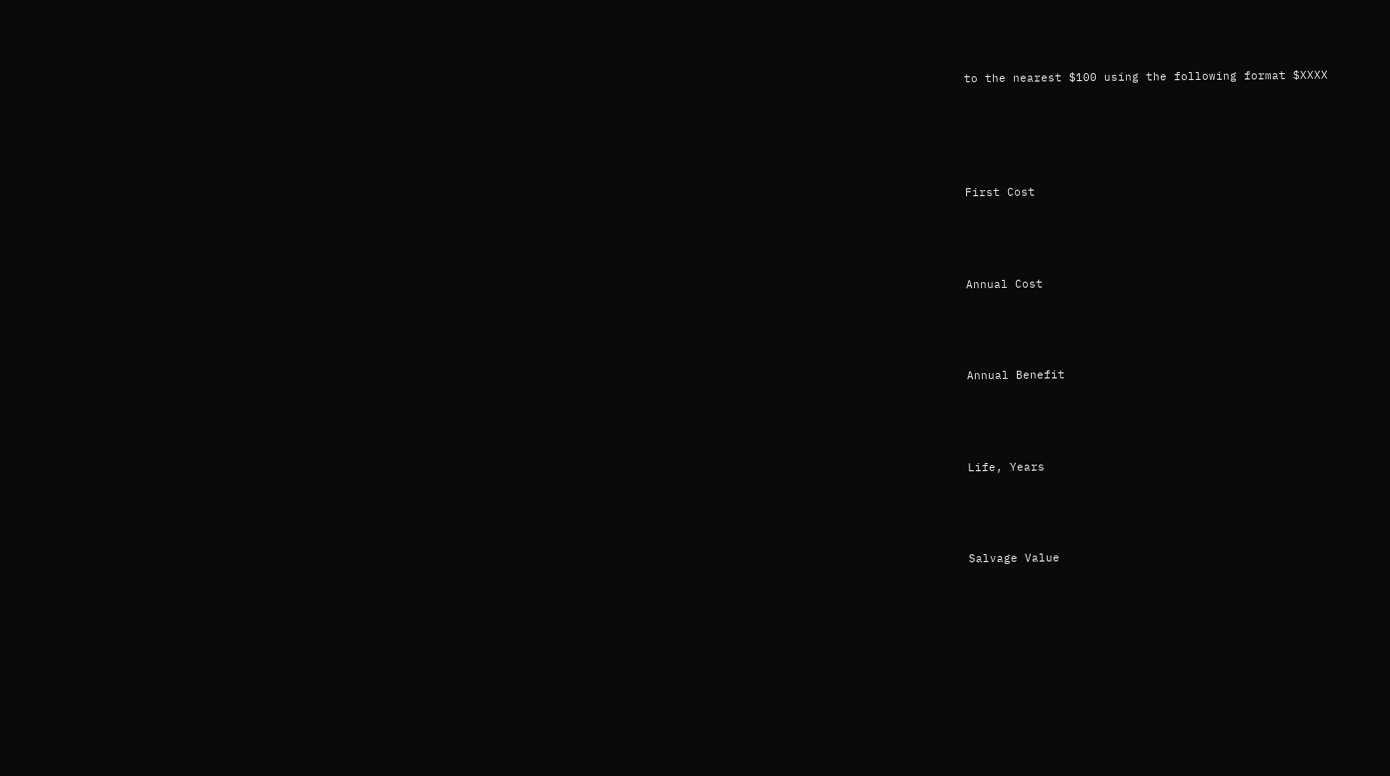to the nearest $100 using the following format $XXXX




First Cost



Annual Cost



Annual Benefit



Life, Years



Salvage Value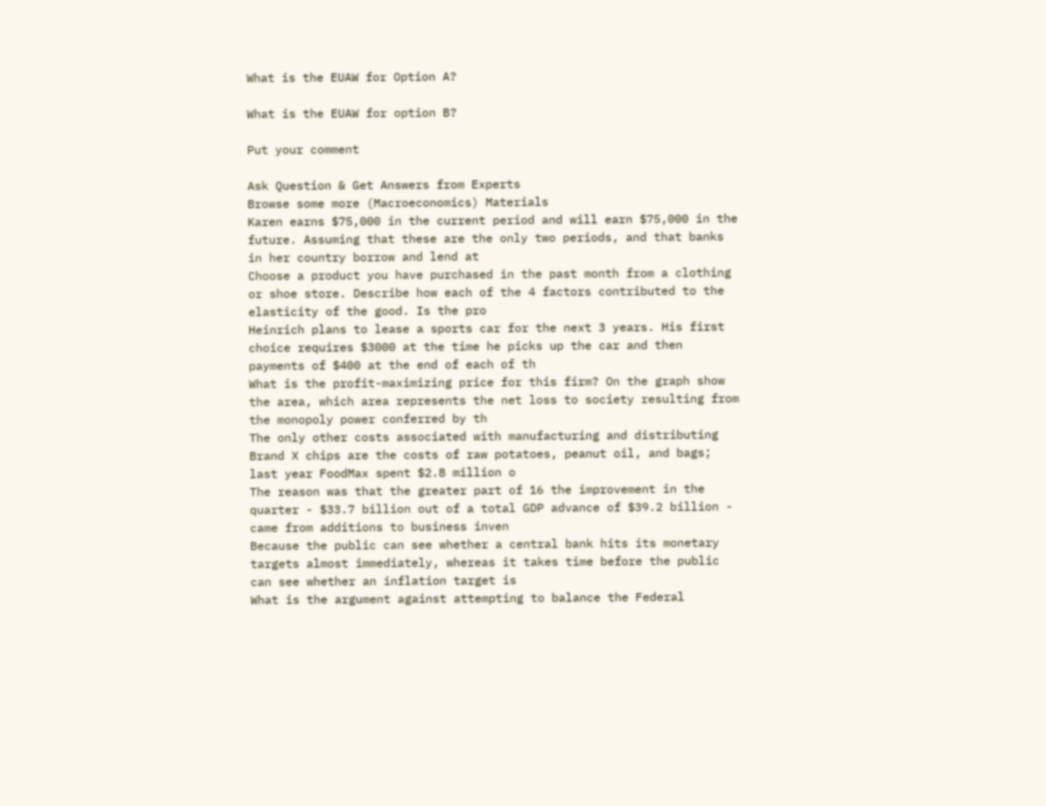What is the EUAW for Option A?

What is the EUAW for option B?

Put your comment

Ask Question & Get Answers from Experts
Browse some more (Macroeconomics) Materials
Karen earns $75,000 in the current period and will earn $75,000 in the future. Assuming that these are the only two periods, and that banks in her country borrow and lend at
Choose a product you have purchased in the past month from a clothing or shoe store. Describe how each of the 4 factors contributed to the elasticity of the good. Is the pro
Heinrich plans to lease a sports car for the next 3 years. His first choice requires $3000 at the time he picks up the car and then payments of $400 at the end of each of th
What is the profit-maximizing price for this firm? On the graph show the area, which area represents the net loss to society resulting from the monopoly power conferred by th
The only other costs associated with manufacturing and distributing Brand X chips are the costs of raw potatoes, peanut oil, and bags; last year FoodMax spent $2.8 million o
The reason was that the greater part of 16 the improvement in the quarter - $33.7 billion out of a total GDP advance of $39.2 billion - came from additions to business inven
Because the public can see whether a central bank hits its monetary targets almost immediately, whereas it takes time before the public can see whether an inflation target is
What is the argument against attempting to balance the Federal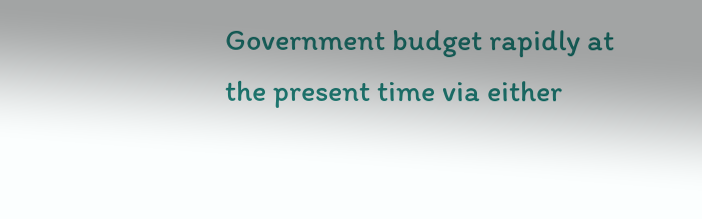Government budget rapidly at the present time via either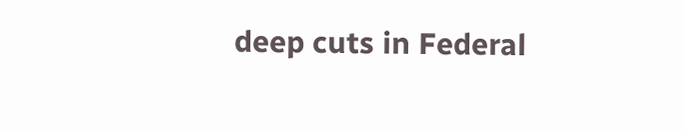deep cuts in Federal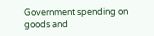Government spending on goods and